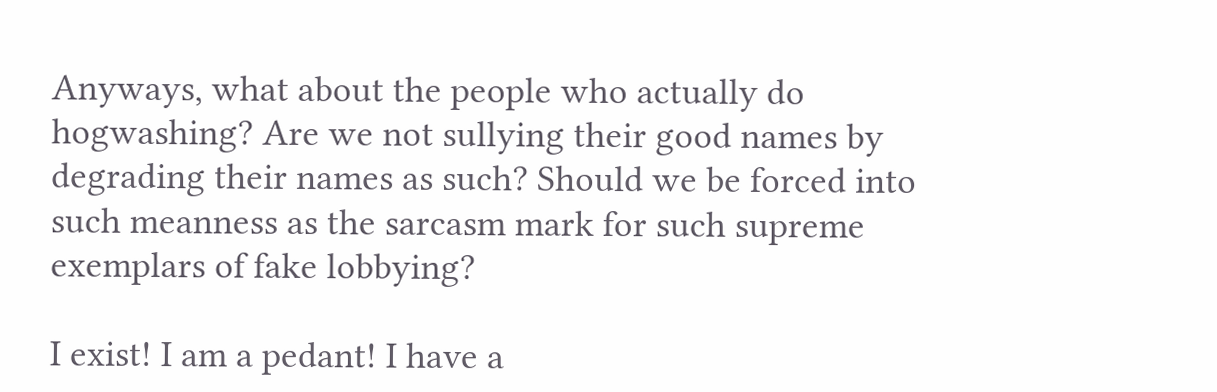Anyways, what about the people who actually do hogwashing? Are we not sullying their good names by degrading their names as such? Should we be forced into such meanness as the sarcasm mark for such supreme exemplars of fake lobbying?

I exist! I am a pedant! I have a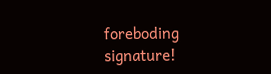foreboding signature!